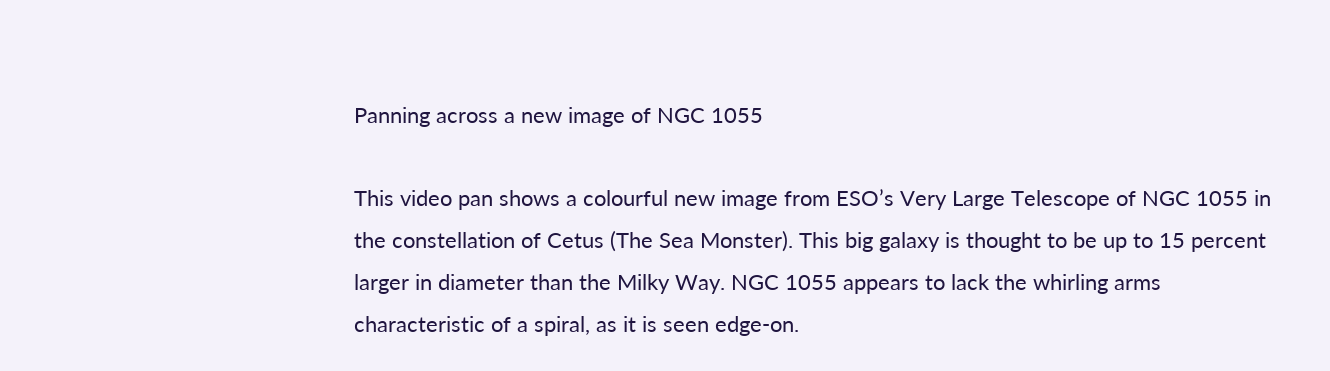Panning across a new image of NGC 1055

This video pan shows a colourful new image from ESO’s Very Large Telescope of NGC 1055 in the constellation of Cetus (The Sea Monster). This big galaxy is thought to be up to 15 percent larger in diameter than the Milky Way. NGC 1055 appears to lack the whirling arms characteristic of a spiral, as it is seen edge-on.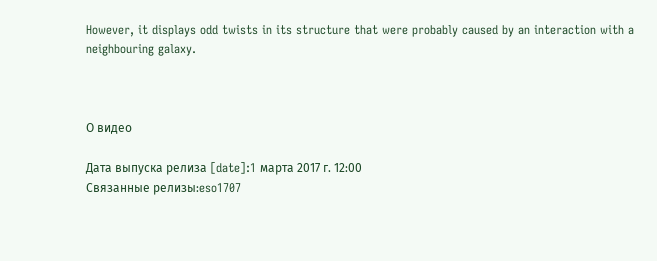However, it displays odd twists in its structure that were probably caused by an interaction with a neighbouring galaxy.



О видео

Дата выпуска релиза [date]:1 марта 2017 г. 12:00
Связанные релизы:eso1707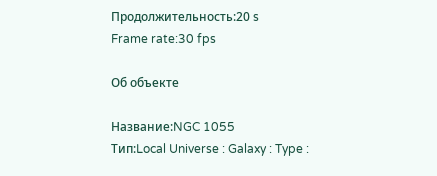Продолжительность:20 s
Frame rate:30 fps

Об объекте

Название:NGC 1055
Тип:Local Universe : Galaxy : Type :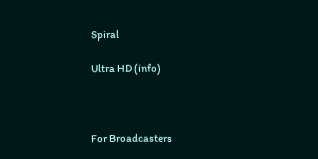Spiral

Ultra HD (info)



For Broadcasters